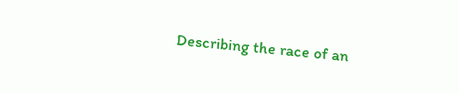Describing the race of an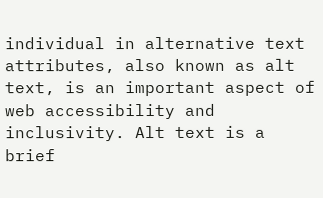individual in alternative text attributes, also known as alt text, is an important aspect of web accessibility and inclusivity. Alt text is a brief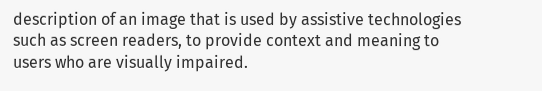description of an image that is used by assistive technologies such as screen readers, to provide context and meaning to users who are visually impaired.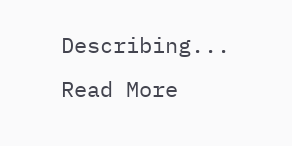Describing...
Read More